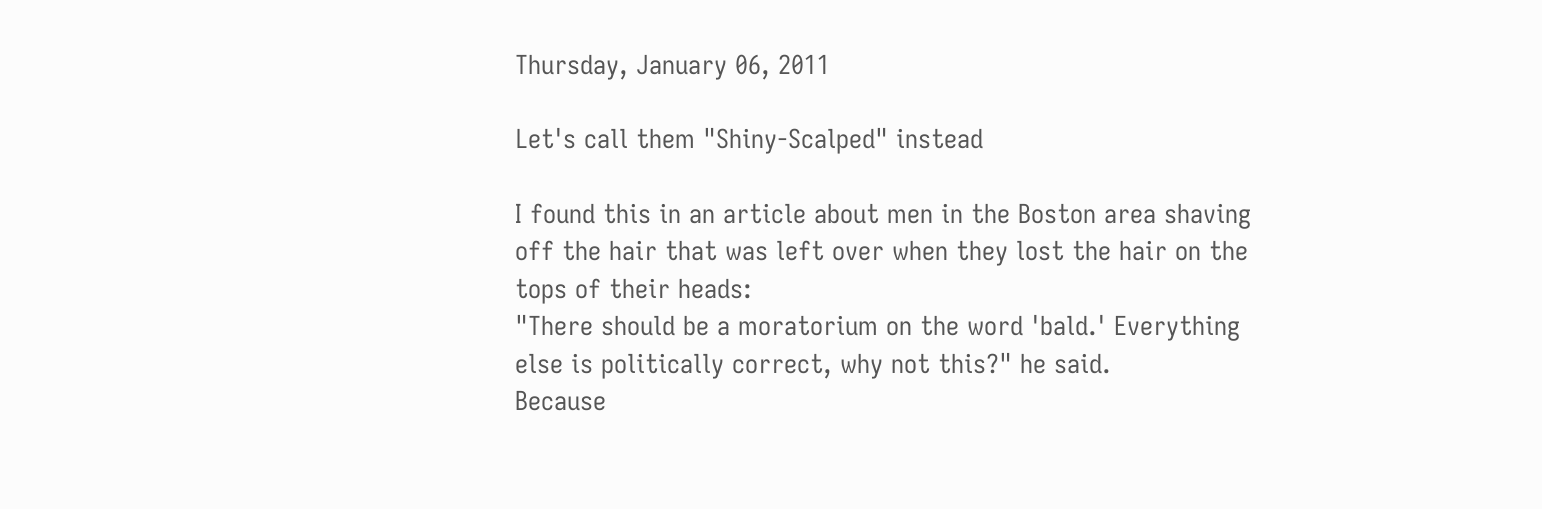Thursday, January 06, 2011

Let's call them "Shiny-Scalped" instead

I found this in an article about men in the Boston area shaving off the hair that was left over when they lost the hair on the tops of their heads:
"There should be a moratorium on the word 'bald.' Everything else is politically correct, why not this?" he said.
Because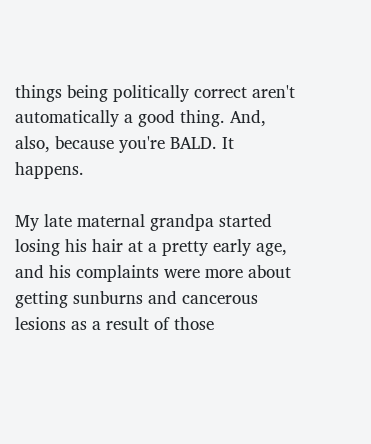things being politically correct aren't automatically a good thing. And, also, because you're BALD. It happens.

My late maternal grandpa started losing his hair at a pretty early age, and his complaints were more about getting sunburns and cancerous lesions as a result of those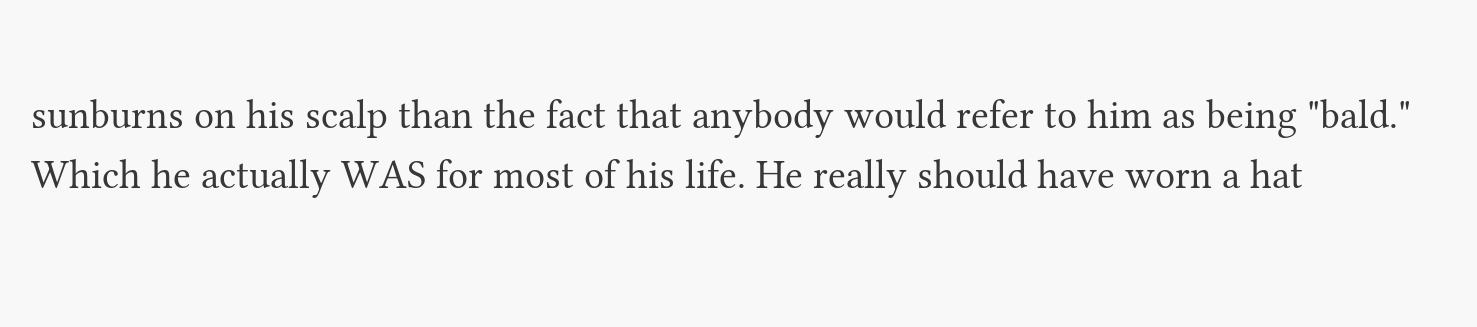sunburns on his scalp than the fact that anybody would refer to him as being "bald." Which he actually WAS for most of his life. He really should have worn a hat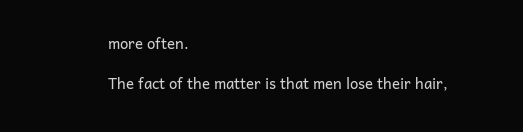more often.

The fact of the matter is that men lose their hair,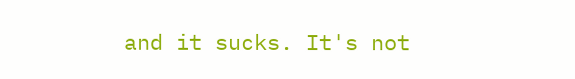and it sucks. It's not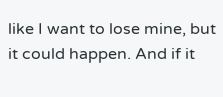like I want to lose mine, but it could happen. And if it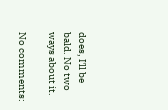does, I'll be bald. No two ways about it.

No comments: